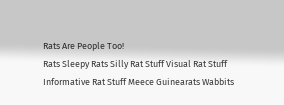Rats Are People Too!
Rats Sleepy Rats Silly Rat Stuff Visual Rat Stuff Informative Rat Stuff Meece Guinearats Wabbits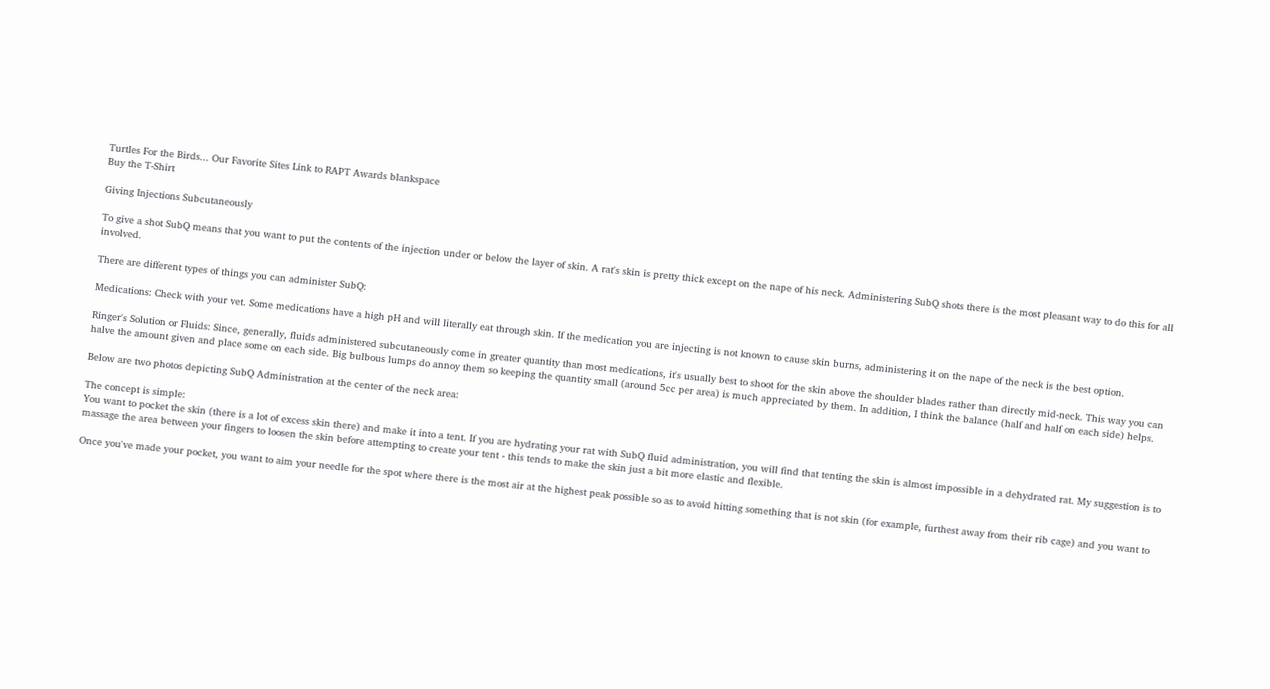Turtles For the Birds... Our Favorite Sites Link to RAPT Awards blankspace
Buy the T-Shirt

Giving Injections Subcutaneously

To give a shot SubQ means that you want to put the contents of the injection under or below the layer of skin. A rat's skin is pretty thick except on the nape of his neck. Administering SubQ shots there is the most pleasant way to do this for all involved.

There are different types of things you can administer SubQ:

Medications: Check with your vet. Some medications have a high pH and will literally eat through skin. If the medication you are injecting is not known to cause skin burns, administering it on the nape of the neck is the best option.

Ringer's Solution or Fluids: Since, generally, fluids administered subcutaneously come in greater quantity than most medications, it's usually best to shoot for the skin above the shoulder blades rather than directly mid-neck. This way you can halve the amount given and place some on each side. Big bulbous lumps do annoy them so keeping the quantity small (around 5cc per area) is much appreciated by them. In addition, I think the balance (half and half on each side) helps.

Below are two photos depicting SubQ Administration at the center of the neck area:

The concept is simple:
You want to pocket the skin (there is a lot of excess skin there) and make it into a tent. If you are hydrating your rat with SubQ fluid administration, you will find that tenting the skin is almost impossible in a dehydrated rat. My suggestion is to massage the area between your fingers to loosen the skin before attempting to create your tent - this tends to make the skin just a bit more elastic and flexible.

Once you've made your pocket, you want to aim your needle for the spot where there is the most air at the highest peak possible so as to avoid hitting something that is not skin (for example, furthest away from their rib cage) and you want to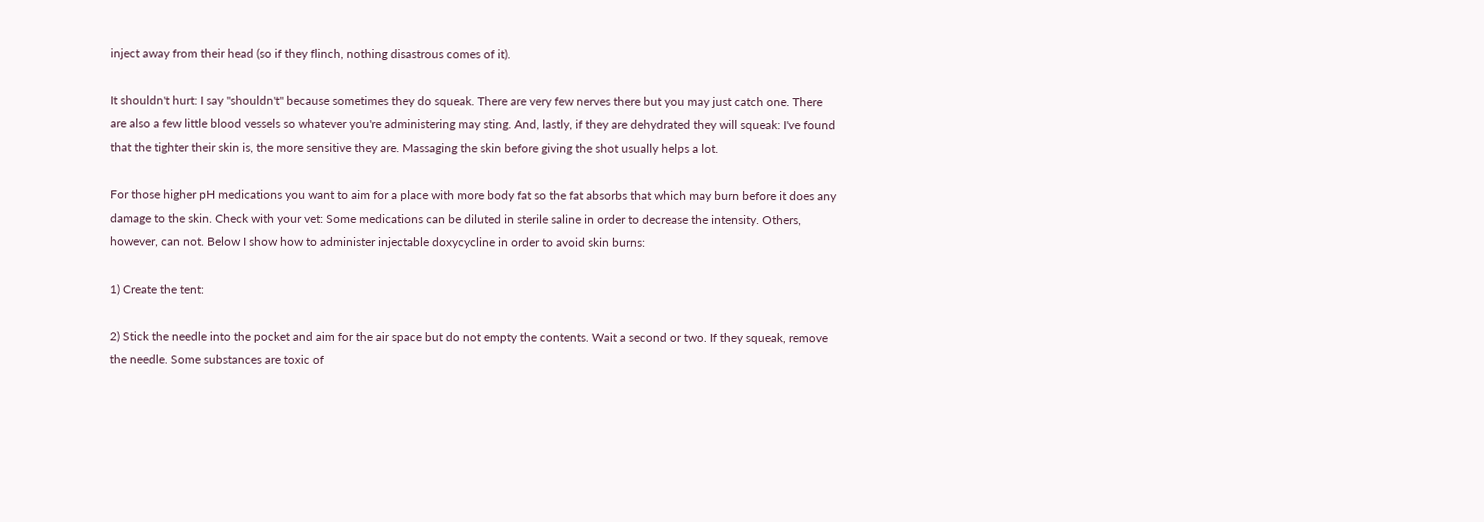inject away from their head (so if they flinch, nothing disastrous comes of it).

It shouldn't hurt: I say "shouldn't" because sometimes they do squeak. There are very few nerves there but you may just catch one. There are also a few little blood vessels so whatever you're administering may sting. And, lastly, if they are dehydrated they will squeak: I've found that the tighter their skin is, the more sensitive they are. Massaging the skin before giving the shot usually helps a lot.

For those higher pH medications you want to aim for a place with more body fat so the fat absorbs that which may burn before it does any damage to the skin. Check with your vet: Some medications can be diluted in sterile saline in order to decrease the intensity. Others, however, can not. Below I show how to administer injectable doxycycline in order to avoid skin burns:

1) Create the tent:

2) Stick the needle into the pocket and aim for the air space but do not empty the contents. Wait a second or two. If they squeak, remove the needle. Some substances are toxic of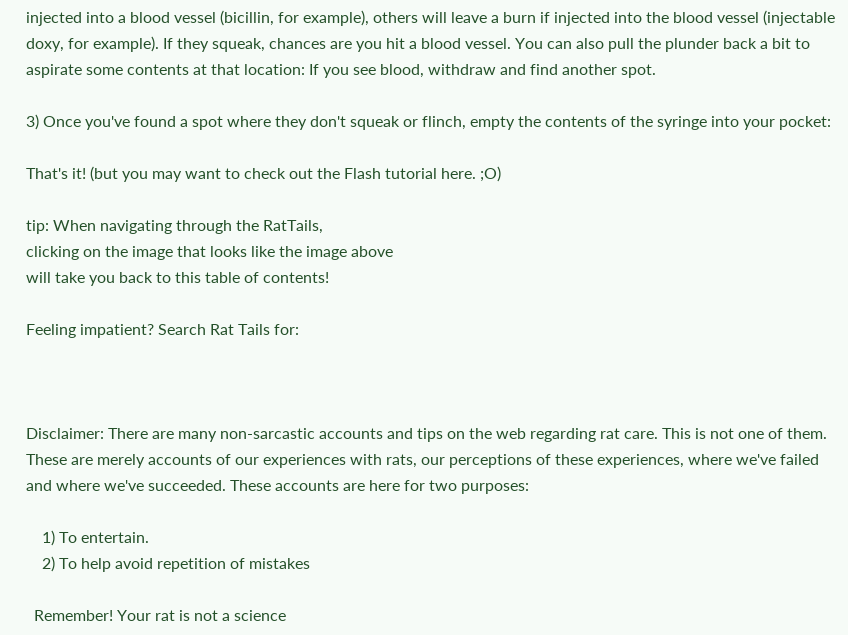injected into a blood vessel (bicillin, for example), others will leave a burn if injected into the blood vessel (injectable doxy, for example). If they squeak, chances are you hit a blood vessel. You can also pull the plunder back a bit to aspirate some contents at that location: If you see blood, withdraw and find another spot.

3) Once you've found a spot where they don't squeak or flinch, empty the contents of the syringe into your pocket:

That's it! (but you may want to check out the Flash tutorial here. ;O)

tip: When navigating through the RatTails,
clicking on the image that looks like the image above
will take you back to this table of contents!

Feeling impatient? Search Rat Tails for:



Disclaimer: There are many non-sarcastic accounts and tips on the web regarding rat care. This is not one of them. These are merely accounts of our experiences with rats, our perceptions of these experiences, where we've failed and where we've succeeded. These accounts are here for two purposes:

    1) To entertain.
    2) To help avoid repetition of mistakes

  Remember! Your rat is not a science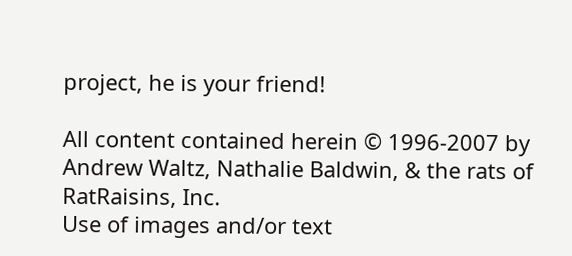project, he is your friend!

All content contained herein © 1996-2007 by Andrew Waltz, Nathalie Baldwin, & the rats of RatRaisins, Inc.
Use of images and/or text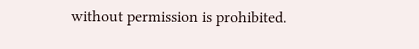without permission is prohibited.